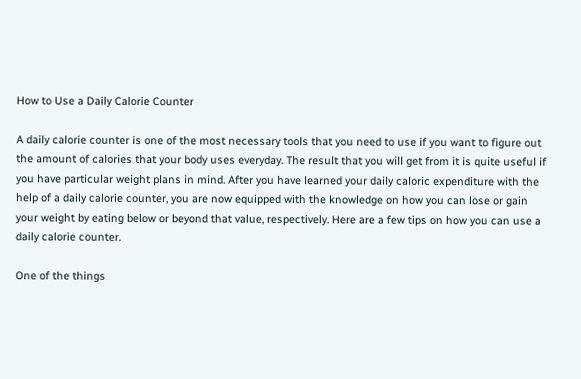How to Use a Daily Calorie Counter

A daily calorie counter is one of the most necessary tools that you need to use if you want to figure out the amount of calories that your body uses everyday. The result that you will get from it is quite useful if you have particular weight plans in mind. After you have learned your daily caloric expenditure with the help of a daily calorie counter, you are now equipped with the knowledge on how you can lose or gain your weight by eating below or beyond that value, respectively. Here are a few tips on how you can use a daily calorie counter.

One of the things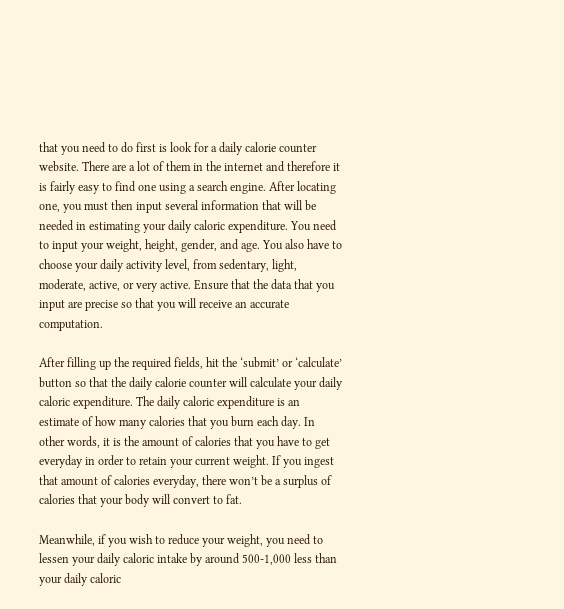that you need to do first is look for a daily calorie counter website. There are a lot of them in the internet and therefore it is fairly easy to find one using a search engine. After locating one, you must then input several information that will be needed in estimating your daily caloric expenditure. You need to input your weight, height, gender, and age. You also have to choose your daily activity level, from sedentary, light, moderate, active, or very active. Ensure that the data that you input are precise so that you will receive an accurate computation.

After filling up the required fields, hit the ‘submit’ or ‘calculate’ button so that the daily calorie counter will calculate your daily caloric expenditure. The daily caloric expenditure is an estimate of how many calories that you burn each day. In other words, it is the amount of calories that you have to get everyday in order to retain your current weight. If you ingest that amount of calories everyday, there won’t be a surplus of calories that your body will convert to fat.

Meanwhile, if you wish to reduce your weight, you need to lessen your daily caloric intake by around 500-1,000 less than your daily caloric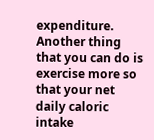expenditure. Another thing that you can do is exercise more so that your net daily caloric intake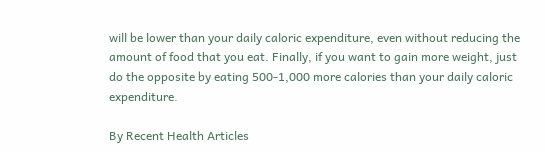will be lower than your daily caloric expenditure, even without reducing the amount of food that you eat. Finally, if you want to gain more weight, just do the opposite by eating 500-1,000 more calories than your daily caloric expenditure.

By Recent Health Articles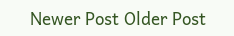Newer Post Older Post